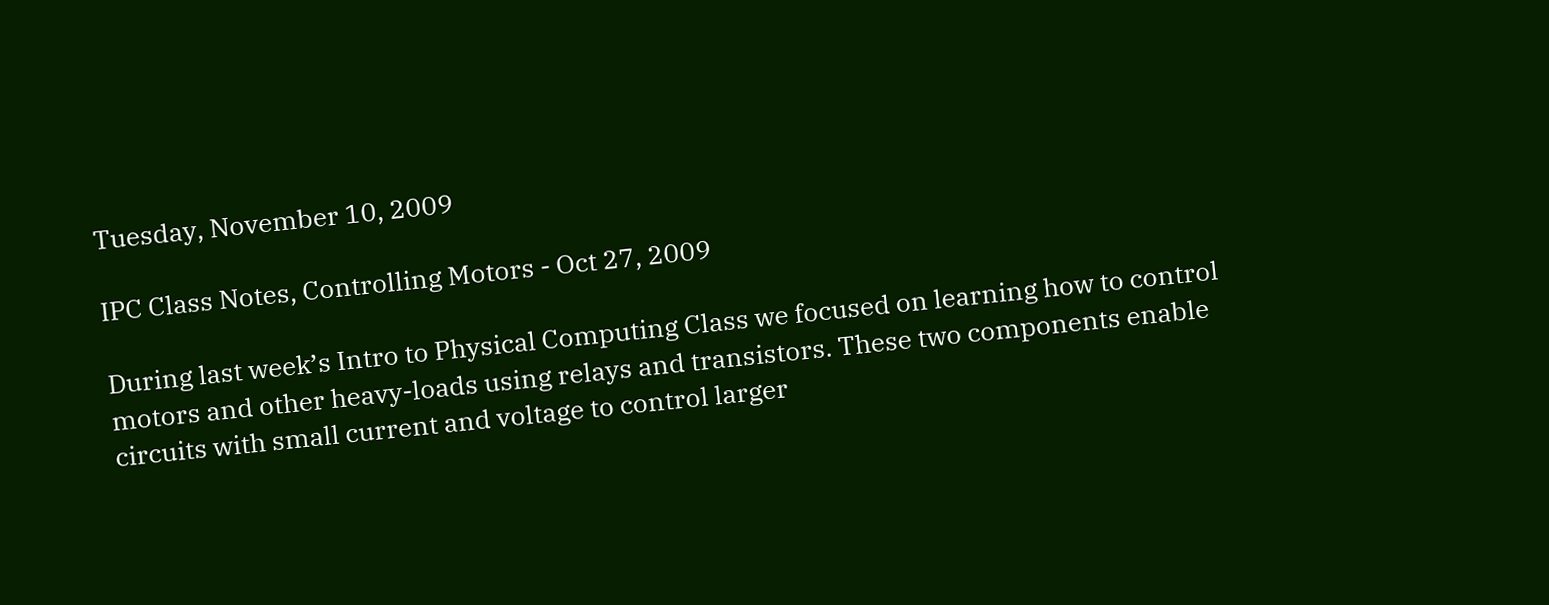Tuesday, November 10, 2009

IPC Class Notes, Controlling Motors - Oct 27, 2009

During last week’s Intro to Physical Computing Class we focused on learning how to control motors and other heavy-loads using relays and transistors. These two components enable circuits with small current and voltage to control larger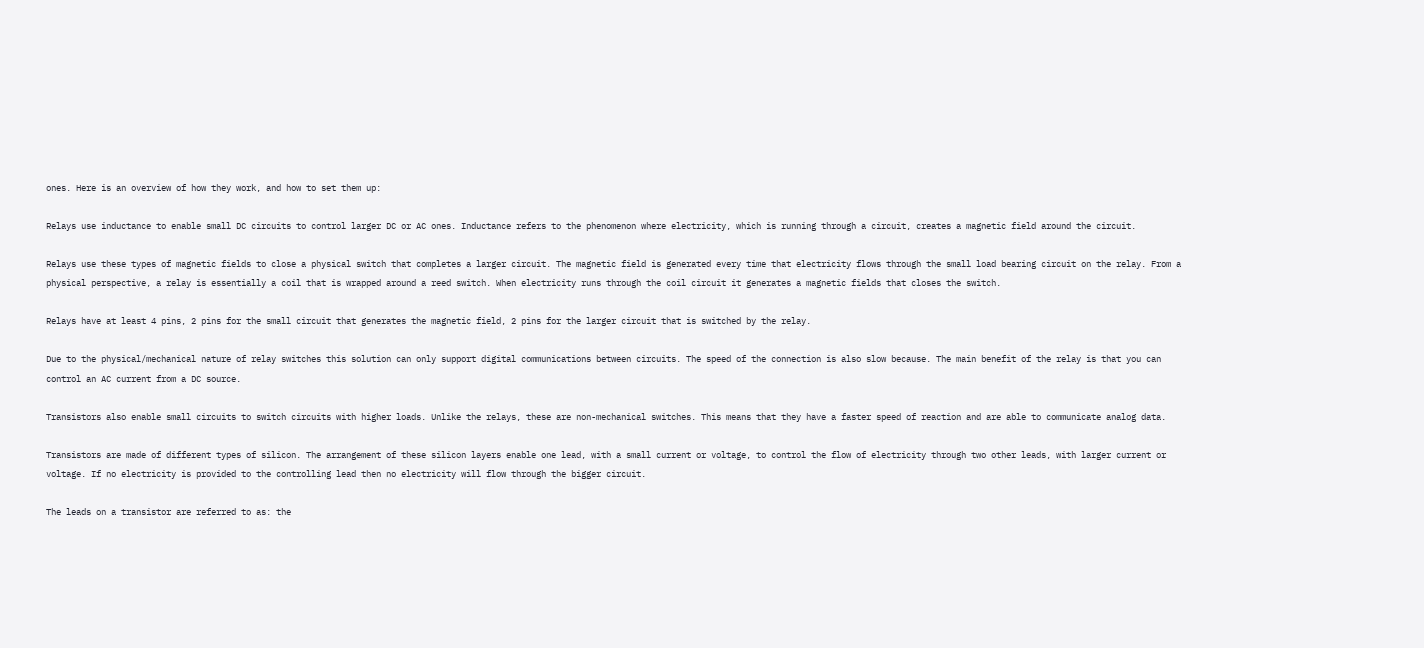ones. Here is an overview of how they work, and how to set them up:

Relays use inductance to enable small DC circuits to control larger DC or AC ones. Inductance refers to the phenomenon where electricity, which is running through a circuit, creates a magnetic field around the circuit.

Relays use these types of magnetic fields to close a physical switch that completes a larger circuit. The magnetic field is generated every time that electricity flows through the small load bearing circuit on the relay. From a physical perspective, a relay is essentially a coil that is wrapped around a reed switch. When electricity runs through the coil circuit it generates a magnetic fields that closes the switch.

Relays have at least 4 pins, 2 pins for the small circuit that generates the magnetic field, 2 pins for the larger circuit that is switched by the relay.

Due to the physical/mechanical nature of relay switches this solution can only support digital communications between circuits. The speed of the connection is also slow because. The main benefit of the relay is that you can control an AC current from a DC source.

Transistors also enable small circuits to switch circuits with higher loads. Unlike the relays, these are non-mechanical switches. This means that they have a faster speed of reaction and are able to communicate analog data.

Transistors are made of different types of silicon. The arrangement of these silicon layers enable one lead, with a small current or voltage, to control the flow of electricity through two other leads, with larger current or voltage. If no electricity is provided to the controlling lead then no electricity will flow through the bigger circuit.

The leads on a transistor are referred to as: the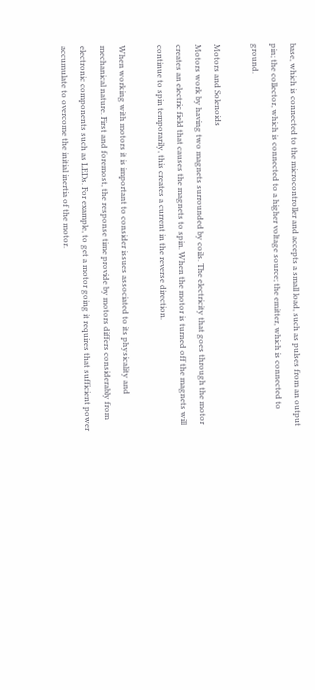base, which is connected to the microcontroller and accepts a small load, such as pulses from an output pin; the collector, which is connected to a higher voltage source; the emitter, which is connected to ground.

Motors and Solenoids
Motors work by having two magnets surrounded by coils. The electricity that goes through the motor creates an electric field that causes the magnets to spin. When the motor is turned off the magnets will continue to spin temporarily, this creates a current in the reverse direction.

When working with motors it is important to consider issues associated to its physicality and mechanical nature. First and foremost, the response time provide by motors differs considerably from electronic components such as LEDs. For example, to get a motor going it requires that sufficient power accumulate to overcome the initial inertia of the motor.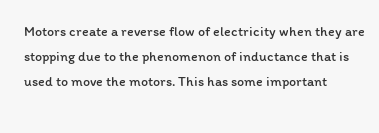Motors create a reverse flow of electricity when they are stopping due to the phenomenon of inductance that is used to move the motors. This has some important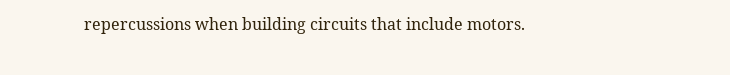repercussions when building circuits that include motors.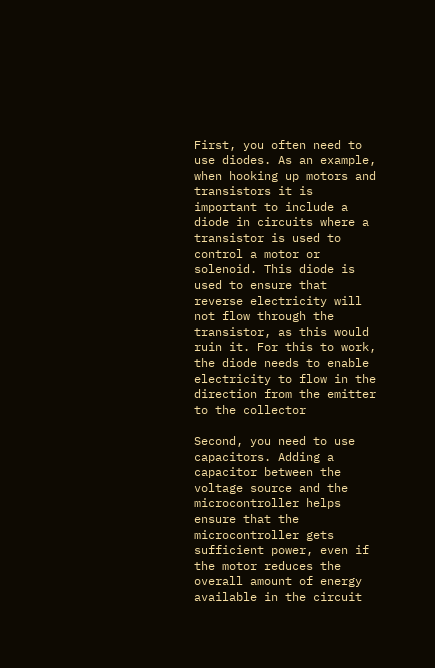First, you often need to use diodes. As an example, when hooking up motors and transistors it is important to include a diode in circuits where a transistor is used to control a motor or solenoid. This diode is used to ensure that reverse electricity will not flow through the transistor, as this would ruin it. For this to work, the diode needs to enable electricity to flow in the direction from the emitter to the collector

Second, you need to use capacitors. Adding a capacitor between the voltage source and the microcontroller helps ensure that the microcontroller gets sufficient power, even if the motor reduces the overall amount of energy available in the circuit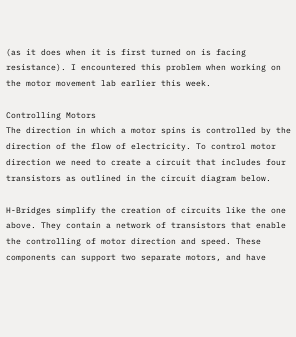(as it does when it is first turned on is facing resistance). I encountered this problem when working on the motor movement lab earlier this week.

Controlling Motors
The direction in which a motor spins is controlled by the direction of the flow of electricity. To control motor direction we need to create a circuit that includes four transistors as outlined in the circuit diagram below.

H-Bridges simplify the creation of circuits like the one above. They contain a network of transistors that enable the controlling of motor direction and speed. These components can support two separate motors, and have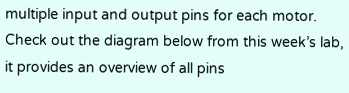multiple input and output pins for each motor. Check out the diagram below from this week’s lab, it provides an overview of all pins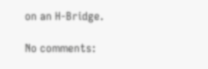on an H-Bridge.

No comments: